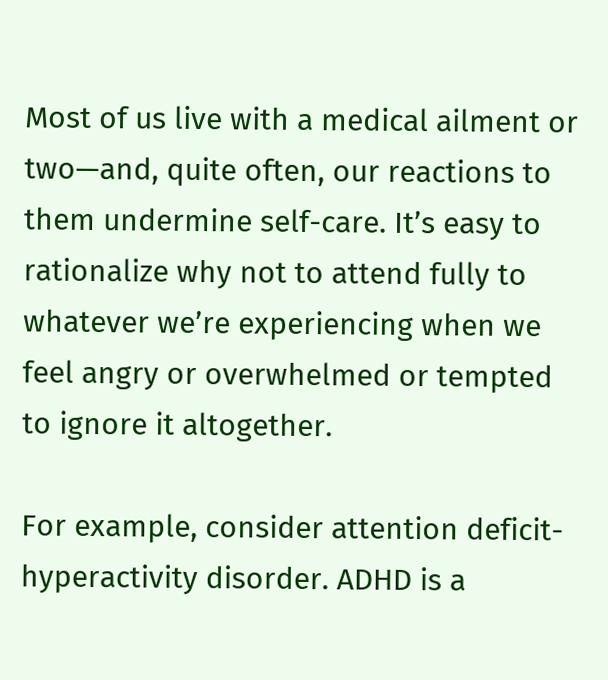Most of us live with a medical ailment or two—and, quite often, our reactions to them undermine self-care. It’s easy to rationalize why not to attend fully to whatever we’re experiencing when we feel angry or overwhelmed or tempted to ignore it altogether.

For example, consider attention deficit-hyperactivity disorder. ADHD is a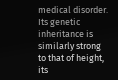medical disorder. Its genetic inheritance is similarly strong to that of height, its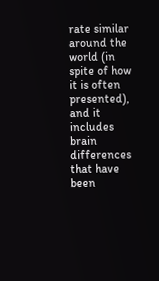rate similar around the world (in spite of how it is often presented), and it includes brain differences that have been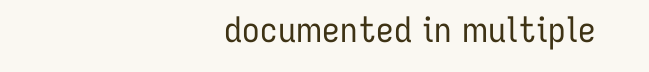documented in multiple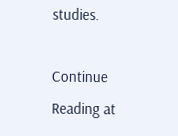studies.

Continue Reading at